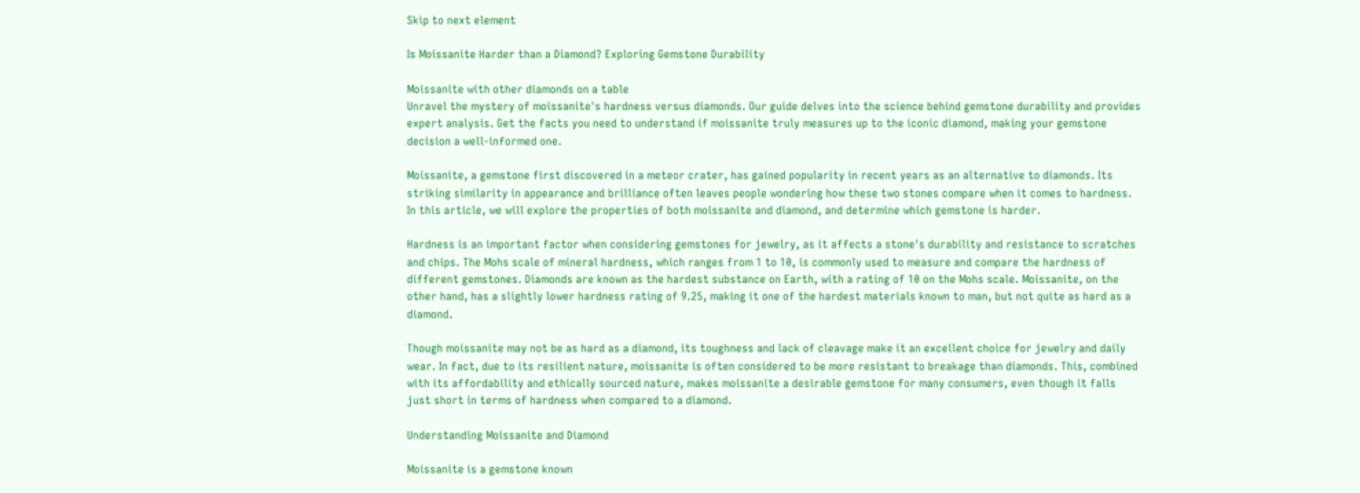Skip to next element

Is Moissanite Harder than a Diamond? Exploring Gemstone Durability

Moissanite with other diamonds on a table
Unravel the mystery of moissanite's hardness versus diamonds. Our guide delves into the science behind gemstone durability and provides expert analysis. Get the facts you need to understand if moissanite truly measures up to the iconic diamond, making your gemstone decision a well-informed one.

Moissanite, a gemstone first discovered in a meteor crater, has gained popularity in recent years as an alternative to diamonds. Its striking similarity in appearance and brilliance often leaves people wondering how these two stones compare when it comes to hardness. In this article, we will explore the properties of both moissanite and diamond, and determine which gemstone is harder.

Hardness is an important factor when considering gemstones for jewelry, as it affects a stone's durability and resistance to scratches and chips. The Mohs scale of mineral hardness, which ranges from 1 to 10, is commonly used to measure and compare the hardness of different gemstones. Diamonds are known as the hardest substance on Earth, with a rating of 10 on the Mohs scale. Moissanite, on the other hand, has a slightly lower hardness rating of 9.25, making it one of the hardest materials known to man, but not quite as hard as a diamond.

Though moissanite may not be as hard as a diamond, its toughness and lack of cleavage make it an excellent choice for jewelry and daily wear. In fact, due to its resilient nature, moissanite is often considered to be more resistant to breakage than diamonds. This, combined with its affordability and ethically sourced nature, makes moissanite a desirable gemstone for many consumers, even though it falls just short in terms of hardness when compared to a diamond.

Understanding Moissanite and Diamond

Moissanite is a gemstone known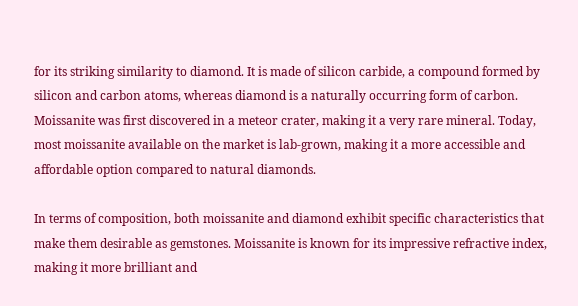for its striking similarity to diamond. It is made of silicon carbide, a compound formed by silicon and carbon atoms, whereas diamond is a naturally occurring form of carbon. Moissanite was first discovered in a meteor crater, making it a very rare mineral. Today, most moissanite available on the market is lab-grown, making it a more accessible and affordable option compared to natural diamonds.

In terms of composition, both moissanite and diamond exhibit specific characteristics that make them desirable as gemstones. Moissanite is known for its impressive refractive index, making it more brilliant and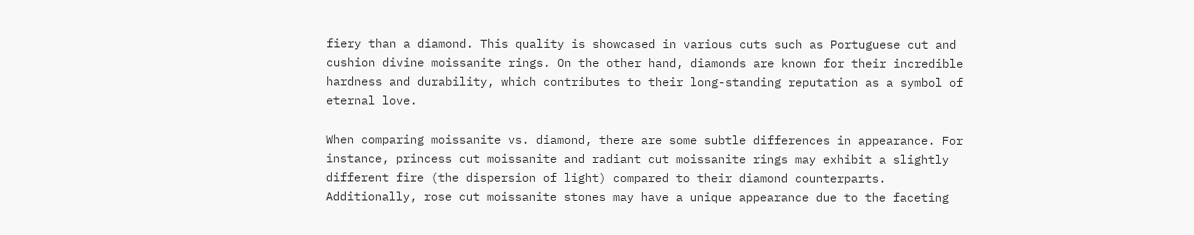fiery than a diamond. This quality is showcased in various cuts such as Portuguese cut and cushion divine moissanite rings. On the other hand, diamonds are known for their incredible hardness and durability, which contributes to their long-standing reputation as a symbol of eternal love.

When comparing moissanite vs. diamond, there are some subtle differences in appearance. For instance, princess cut moissanite and radiant cut moissanite rings may exhibit a slightly different fire (the dispersion of light) compared to their diamond counterparts. Additionally, rose cut moissanite stones may have a unique appearance due to the faceting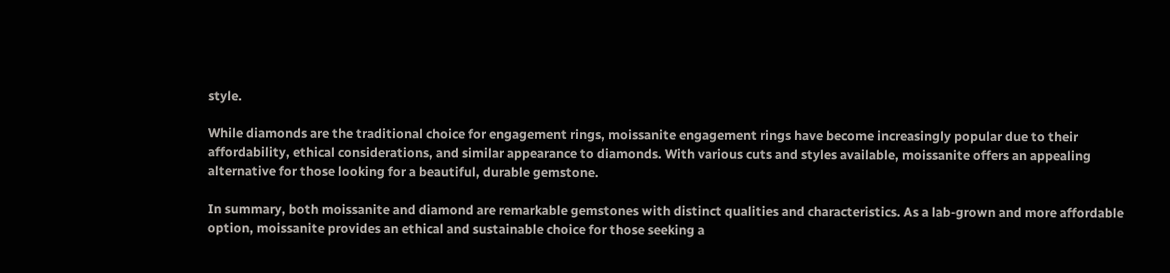style.

While diamonds are the traditional choice for engagement rings, moissanite engagement rings have become increasingly popular due to their affordability, ethical considerations, and similar appearance to diamonds. With various cuts and styles available, moissanite offers an appealing alternative for those looking for a beautiful, durable gemstone.

In summary, both moissanite and diamond are remarkable gemstones with distinct qualities and characteristics. As a lab-grown and more affordable option, moissanite provides an ethical and sustainable choice for those seeking a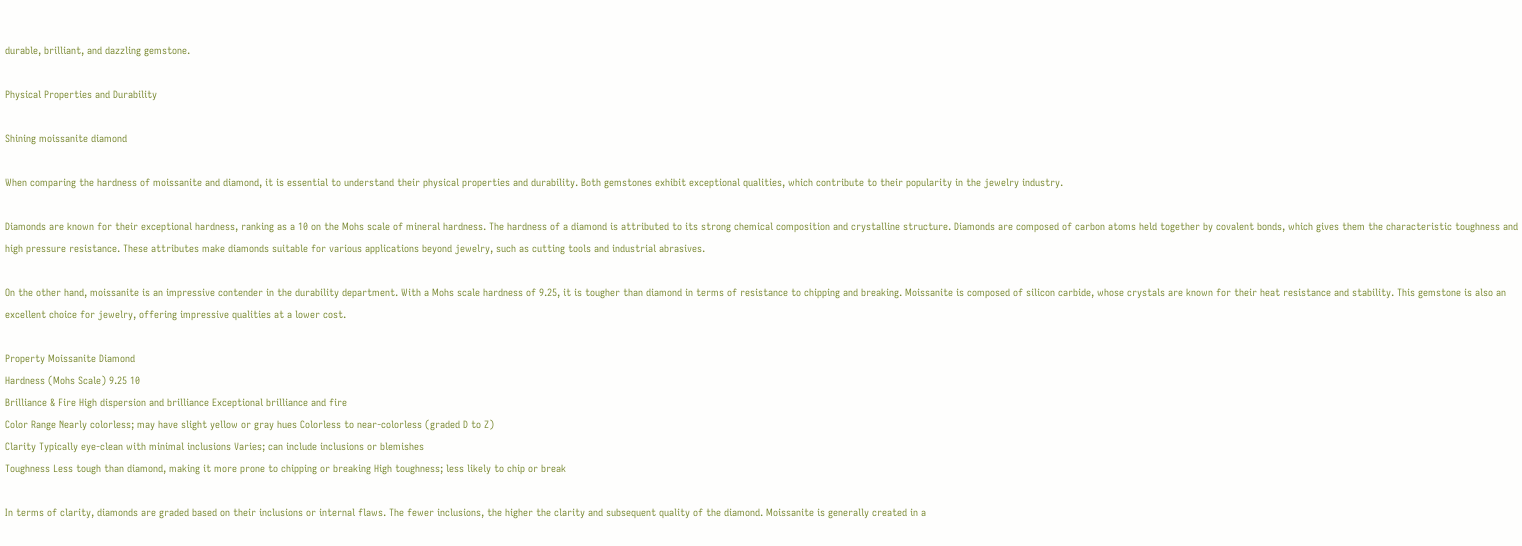durable, brilliant, and dazzling gemstone.

Physical Properties and Durability

Shining moissanite diamond

When comparing the hardness of moissanite and diamond, it is essential to understand their physical properties and durability. Both gemstones exhibit exceptional qualities, which contribute to their popularity in the jewelry industry.

Diamonds are known for their exceptional hardness, ranking as a 10 on the Mohs scale of mineral hardness. The hardness of a diamond is attributed to its strong chemical composition and crystalline structure. Diamonds are composed of carbon atoms held together by covalent bonds, which gives them the characteristic toughness and high pressure resistance. These attributes make diamonds suitable for various applications beyond jewelry, such as cutting tools and industrial abrasives.

On the other hand, moissanite is an impressive contender in the durability department. With a Mohs scale hardness of 9.25, it is tougher than diamond in terms of resistance to chipping and breaking. Moissanite is composed of silicon carbide, whose crystals are known for their heat resistance and stability. This gemstone is also an excellent choice for jewelry, offering impressive qualities at a lower cost.

Property Moissanite Diamond
Hardness (Mohs Scale) 9.25 10
Brilliance & Fire High dispersion and brilliance Exceptional brilliance and fire
Color Range Nearly colorless; may have slight yellow or gray hues Colorless to near-colorless (graded D to Z)
Clarity Typically eye-clean with minimal inclusions Varies; can include inclusions or blemishes
Toughness Less tough than diamond, making it more prone to chipping or breaking High toughness; less likely to chip or break

In terms of clarity, diamonds are graded based on their inclusions or internal flaws. The fewer inclusions, the higher the clarity and subsequent quality of the diamond. Moissanite is generally created in a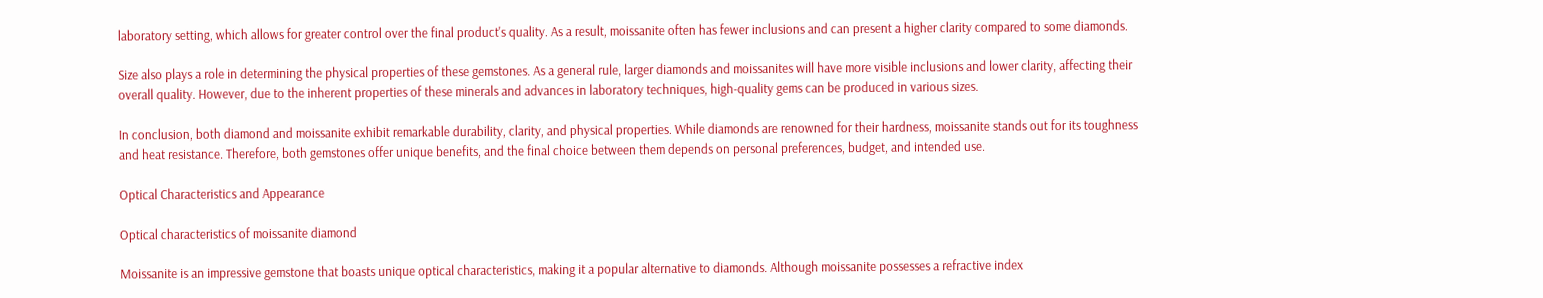laboratory setting, which allows for greater control over the final product's quality. As a result, moissanite often has fewer inclusions and can present a higher clarity compared to some diamonds.

Size also plays a role in determining the physical properties of these gemstones. As a general rule, larger diamonds and moissanites will have more visible inclusions and lower clarity, affecting their overall quality. However, due to the inherent properties of these minerals and advances in laboratory techniques, high-quality gems can be produced in various sizes.

In conclusion, both diamond and moissanite exhibit remarkable durability, clarity, and physical properties. While diamonds are renowned for their hardness, moissanite stands out for its toughness and heat resistance. Therefore, both gemstones offer unique benefits, and the final choice between them depends on personal preferences, budget, and intended use.

Optical Characteristics and Appearance

Optical characteristics of moissanite diamond

Moissanite is an impressive gemstone that boasts unique optical characteristics, making it a popular alternative to diamonds. Although moissanite possesses a refractive index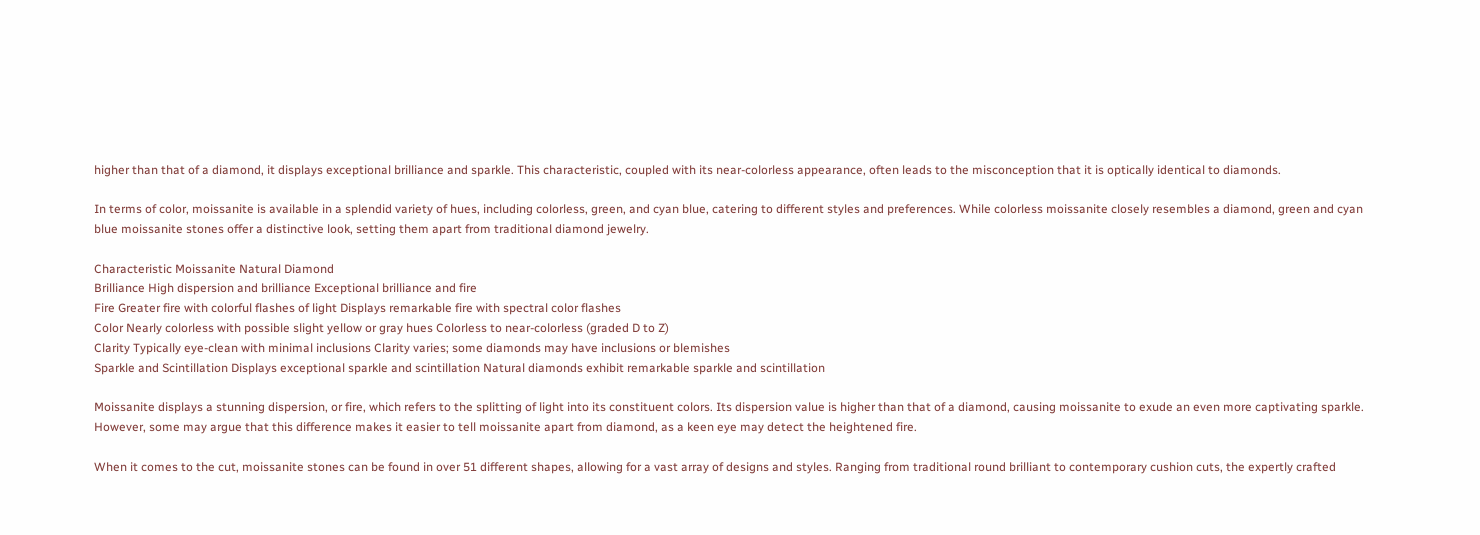higher than that of a diamond, it displays exceptional brilliance and sparkle. This characteristic, coupled with its near-colorless appearance, often leads to the misconception that it is optically identical to diamonds.

In terms of color, moissanite is available in a splendid variety of hues, including colorless, green, and cyan blue, catering to different styles and preferences. While colorless moissanite closely resembles a diamond, green and cyan blue moissanite stones offer a distinctive look, setting them apart from traditional diamond jewelry.

Characteristic Moissanite Natural Diamond
Brilliance High dispersion and brilliance Exceptional brilliance and fire
Fire Greater fire with colorful flashes of light Displays remarkable fire with spectral color flashes
Color Nearly colorless with possible slight yellow or gray hues Colorless to near-colorless (graded D to Z)
Clarity Typically eye-clean with minimal inclusions Clarity varies; some diamonds may have inclusions or blemishes
Sparkle and Scintillation Displays exceptional sparkle and scintillation Natural diamonds exhibit remarkable sparkle and scintillation

Moissanite displays a stunning dispersion, or fire, which refers to the splitting of light into its constituent colors. Its dispersion value is higher than that of a diamond, causing moissanite to exude an even more captivating sparkle. However, some may argue that this difference makes it easier to tell moissanite apart from diamond, as a keen eye may detect the heightened fire.

When it comes to the cut, moissanite stones can be found in over 51 different shapes, allowing for a vast array of designs and styles. Ranging from traditional round brilliant to contemporary cushion cuts, the expertly crafted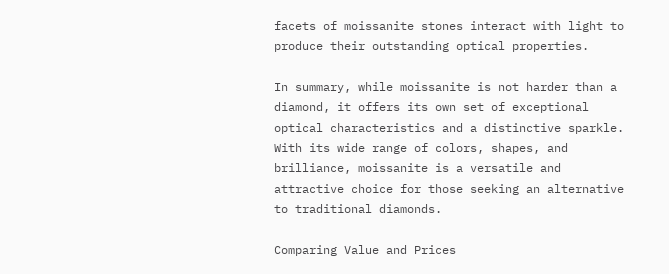facets of moissanite stones interact with light to produce their outstanding optical properties.

In summary, while moissanite is not harder than a diamond, it offers its own set of exceptional optical characteristics and a distinctive sparkle. With its wide range of colors, shapes, and brilliance, moissanite is a versatile and attractive choice for those seeking an alternative to traditional diamonds.

Comparing Value and Prices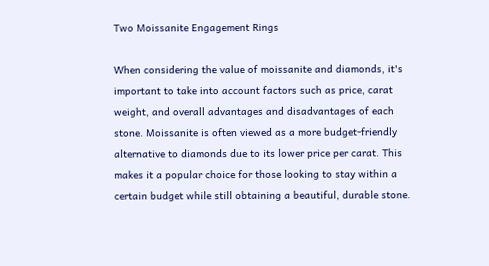Two Moissanite Engagement Rings

When considering the value of moissanite and diamonds, it's important to take into account factors such as price, carat weight, and overall advantages and disadvantages of each stone. Moissanite is often viewed as a more budget-friendly alternative to diamonds due to its lower price per carat. This makes it a popular choice for those looking to stay within a certain budget while still obtaining a beautiful, durable stone.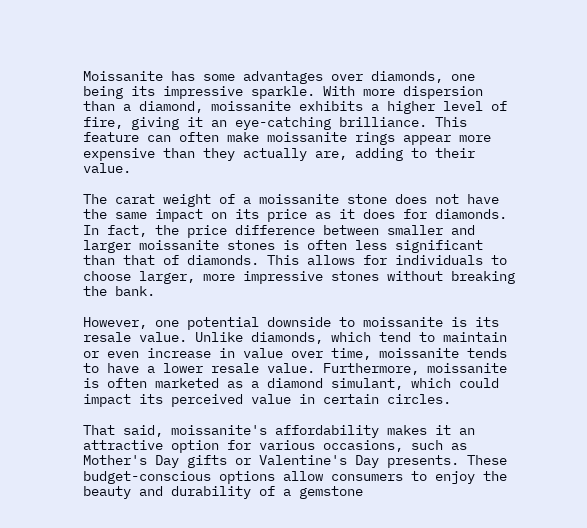Moissanite has some advantages over diamonds, one being its impressive sparkle. With more dispersion than a diamond, moissanite exhibits a higher level of fire, giving it an eye-catching brilliance. This feature can often make moissanite rings appear more expensive than they actually are, adding to their value.

The carat weight of a moissanite stone does not have the same impact on its price as it does for diamonds. In fact, the price difference between smaller and larger moissanite stones is often less significant than that of diamonds. This allows for individuals to choose larger, more impressive stones without breaking the bank.

However, one potential downside to moissanite is its resale value. Unlike diamonds, which tend to maintain or even increase in value over time, moissanite tends to have a lower resale value. Furthermore, moissanite is often marketed as a diamond simulant, which could impact its perceived value in certain circles.

That said, moissanite's affordability makes it an attractive option for various occasions, such as Mother's Day gifts or Valentine's Day presents. These budget-conscious options allow consumers to enjoy the beauty and durability of a gemstone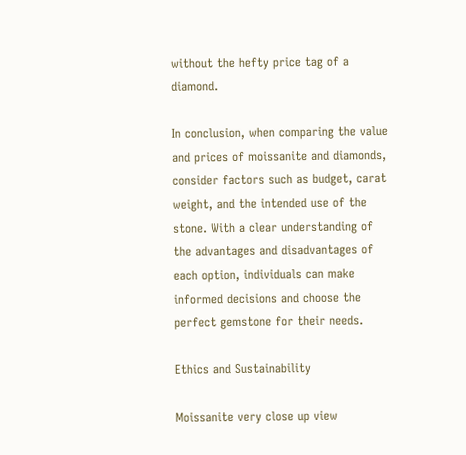without the hefty price tag of a diamond.

In conclusion, when comparing the value and prices of moissanite and diamonds, consider factors such as budget, carat weight, and the intended use of the stone. With a clear understanding of the advantages and disadvantages of each option, individuals can make informed decisions and choose the perfect gemstone for their needs.

Ethics and Sustainability

Moissanite very close up view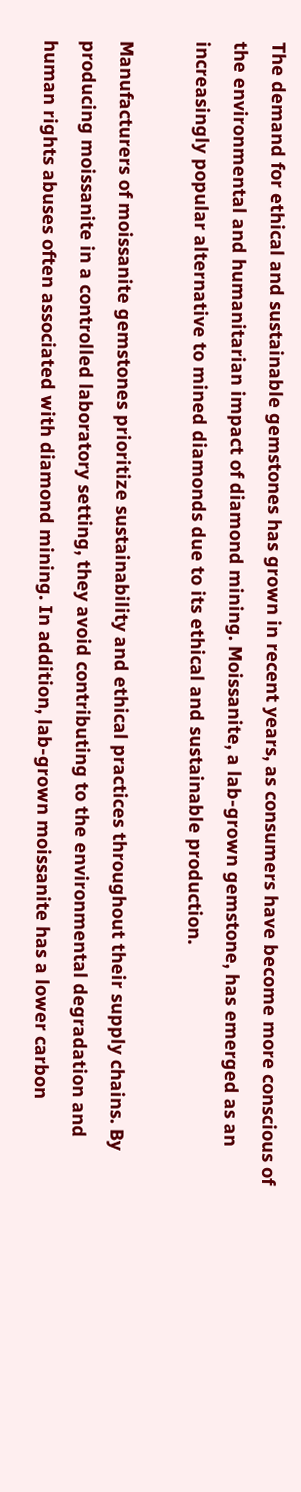The demand for ethical and sustainable gemstones has grown in recent years, as consumers have become more conscious of the environmental and humanitarian impact of diamond mining. Moissanite, a lab-grown gemstone, has emerged as an increasingly popular alternative to mined diamonds due to its ethical and sustainable production.

Manufacturers of moissanite gemstones prioritize sustainability and ethical practices throughout their supply chains. By producing moissanite in a controlled laboratory setting, they avoid contributing to the environmental degradation and human rights abuses often associated with diamond mining. In addition, lab-grown moissanite has a lower carbon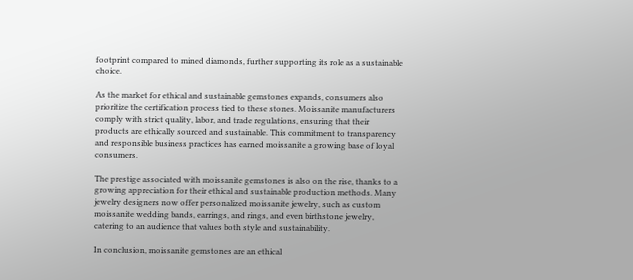footprint compared to mined diamonds, further supporting its role as a sustainable choice.

As the market for ethical and sustainable gemstones expands, consumers also prioritize the certification process tied to these stones. Moissanite manufacturers comply with strict quality, labor, and trade regulations, ensuring that their products are ethically sourced and sustainable. This commitment to transparency and responsible business practices has earned moissanite a growing base of loyal consumers.

The prestige associated with moissanite gemstones is also on the rise, thanks to a growing appreciation for their ethical and sustainable production methods. Many jewelry designers now offer personalized moissanite jewelry, such as custom moissanite wedding bands, earrings, and rings, and even birthstone jewelry, catering to an audience that values both style and sustainability.

In conclusion, moissanite gemstones are an ethical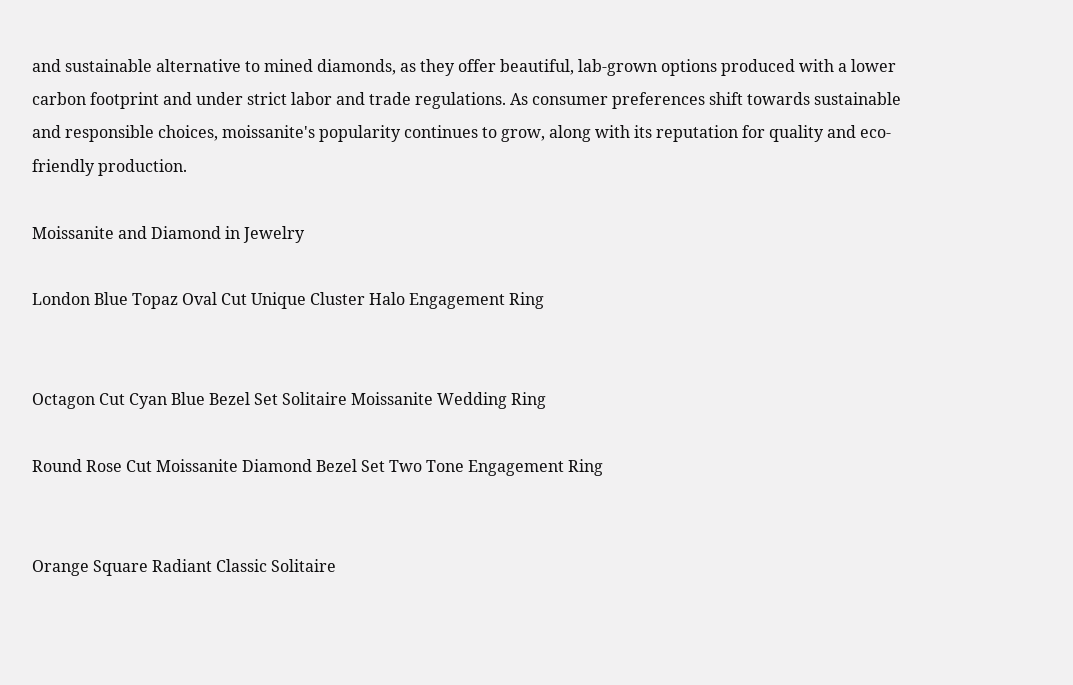and sustainable alternative to mined diamonds, as they offer beautiful, lab-grown options produced with a lower carbon footprint and under strict labor and trade regulations. As consumer preferences shift towards sustainable and responsible choices, moissanite's popularity continues to grow, along with its reputation for quality and eco-friendly production.

Moissanite and Diamond in Jewelry

London Blue Topaz Oval Cut Unique Cluster Halo Engagement Ring


Octagon Cut Cyan Blue Bezel Set Solitaire Moissanite Wedding Ring

Round Rose Cut Moissanite Diamond Bezel Set Two Tone Engagement Ring


Orange Square Radiant Classic Solitaire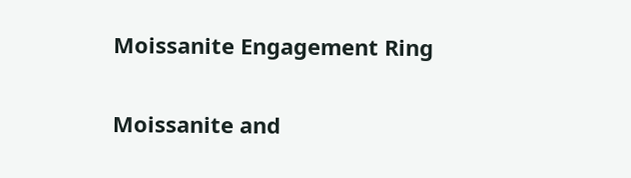Moissanite Engagement Ring

Moissanite and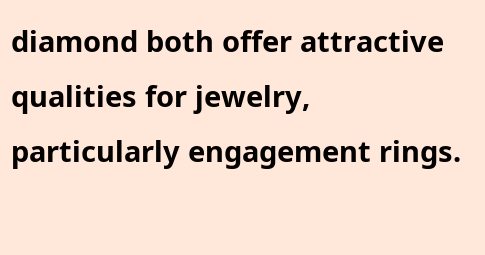diamond both offer attractive qualities for jewelry, particularly engagement rings.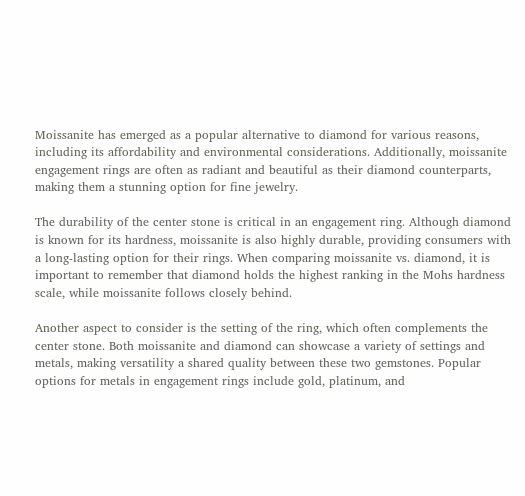Moissanite has emerged as a popular alternative to diamond for various reasons, including its affordability and environmental considerations. Additionally, moissanite engagement rings are often as radiant and beautiful as their diamond counterparts, making them a stunning option for fine jewelry.

The durability of the center stone is critical in an engagement ring. Although diamond is known for its hardness, moissanite is also highly durable, providing consumers with a long-lasting option for their rings. When comparing moissanite vs. diamond, it is important to remember that diamond holds the highest ranking in the Mohs hardness scale, while moissanite follows closely behind.

Another aspect to consider is the setting of the ring, which often complements the center stone. Both moissanite and diamond can showcase a variety of settings and metals, making versatility a shared quality between these two gemstones. Popular options for metals in engagement rings include gold, platinum, and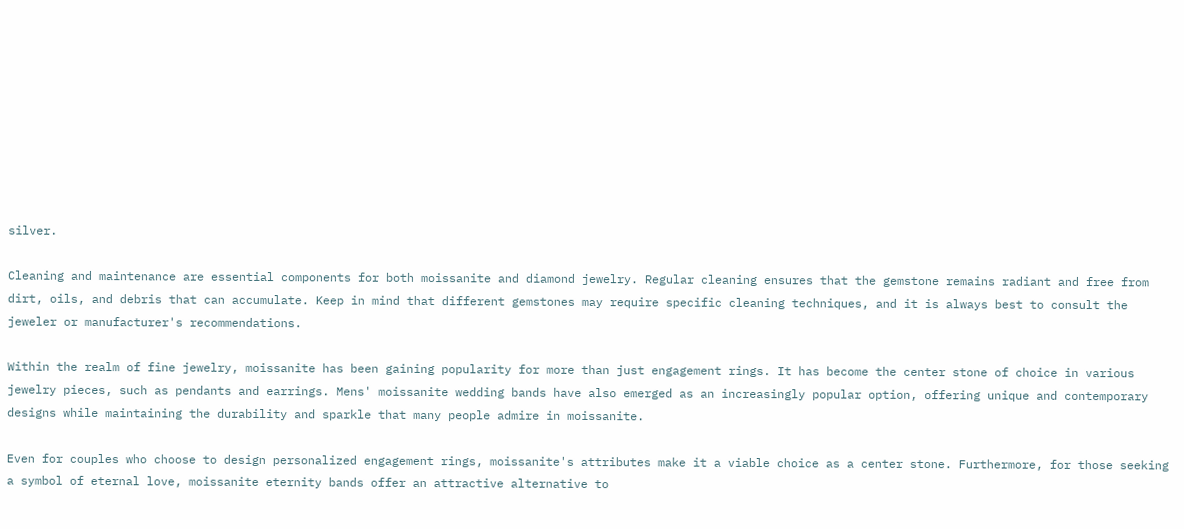silver.

Cleaning and maintenance are essential components for both moissanite and diamond jewelry. Regular cleaning ensures that the gemstone remains radiant and free from dirt, oils, and debris that can accumulate. Keep in mind that different gemstones may require specific cleaning techniques, and it is always best to consult the jeweler or manufacturer's recommendations.

Within the realm of fine jewelry, moissanite has been gaining popularity for more than just engagement rings. It has become the center stone of choice in various jewelry pieces, such as pendants and earrings. Mens' moissanite wedding bands have also emerged as an increasingly popular option, offering unique and contemporary designs while maintaining the durability and sparkle that many people admire in moissanite.

Even for couples who choose to design personalized engagement rings, moissanite's attributes make it a viable choice as a center stone. Furthermore, for those seeking a symbol of eternal love, moissanite eternity bands offer an attractive alternative to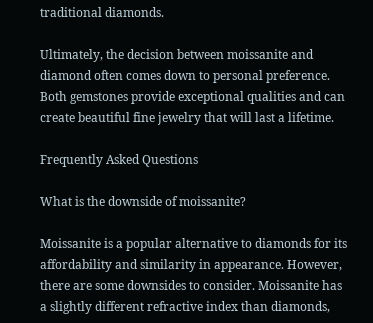traditional diamonds.

Ultimately, the decision between moissanite and diamond often comes down to personal preference. Both gemstones provide exceptional qualities and can create beautiful fine jewelry that will last a lifetime.

Frequently Asked Questions

What is the downside of moissanite?

Moissanite is a popular alternative to diamonds for its affordability and similarity in appearance. However, there are some downsides to consider. Moissanite has a slightly different refractive index than diamonds,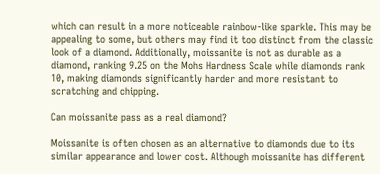which can result in a more noticeable rainbow-like sparkle. This may be appealing to some, but others may find it too distinct from the classic look of a diamond. Additionally, moissanite is not as durable as a diamond, ranking 9.25 on the Mohs Hardness Scale while diamonds rank 10, making diamonds significantly harder and more resistant to scratching and chipping.

Can moissanite pass as a real diamond?

Moissanite is often chosen as an alternative to diamonds due to its similar appearance and lower cost. Although moissanite has different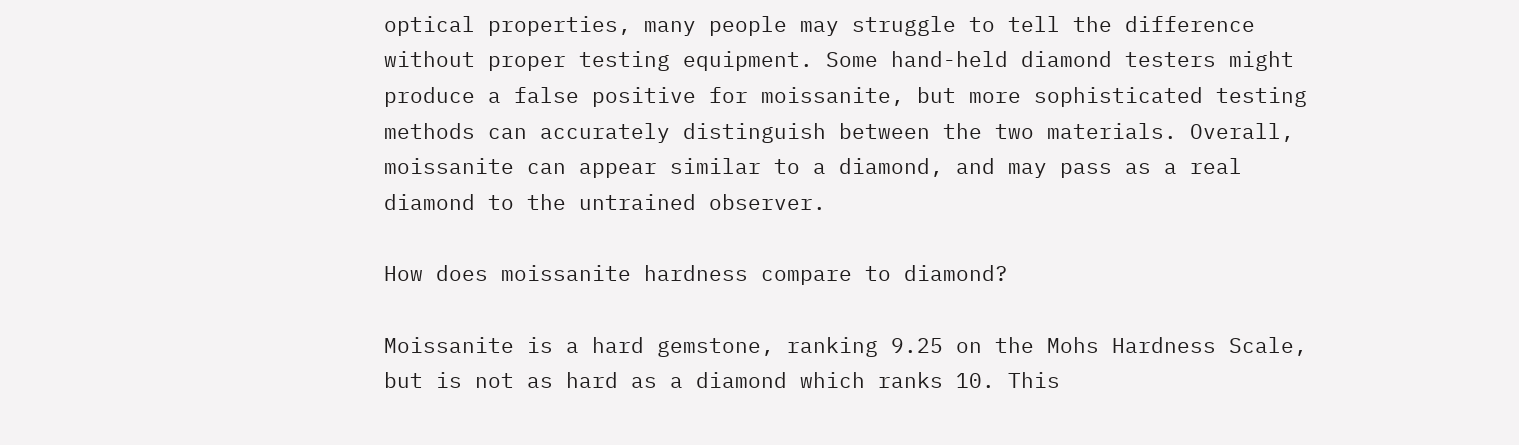optical properties, many people may struggle to tell the difference without proper testing equipment. Some hand-held diamond testers might produce a false positive for moissanite, but more sophisticated testing methods can accurately distinguish between the two materials. Overall, moissanite can appear similar to a diamond, and may pass as a real diamond to the untrained observer.

How does moissanite hardness compare to diamond?

Moissanite is a hard gemstone, ranking 9.25 on the Mohs Hardness Scale, but is not as hard as a diamond which ranks 10. This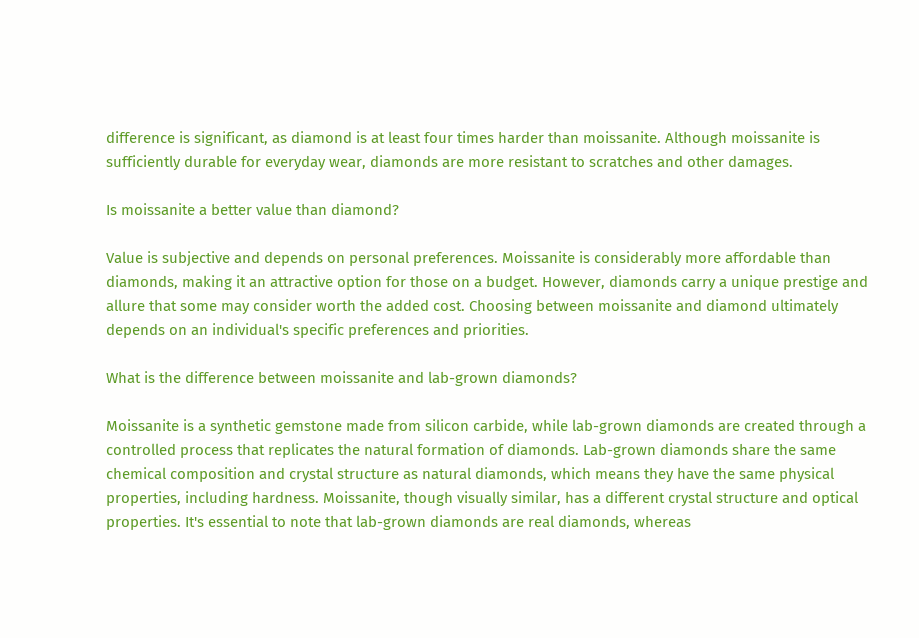difference is significant, as diamond is at least four times harder than moissanite. Although moissanite is sufficiently durable for everyday wear, diamonds are more resistant to scratches and other damages.

Is moissanite a better value than diamond?

Value is subjective and depends on personal preferences. Moissanite is considerably more affordable than diamonds, making it an attractive option for those on a budget. However, diamonds carry a unique prestige and allure that some may consider worth the added cost. Choosing between moissanite and diamond ultimately depends on an individual's specific preferences and priorities.

What is the difference between moissanite and lab-grown diamonds?

Moissanite is a synthetic gemstone made from silicon carbide, while lab-grown diamonds are created through a controlled process that replicates the natural formation of diamonds. Lab-grown diamonds share the same chemical composition and crystal structure as natural diamonds, which means they have the same physical properties, including hardness. Moissanite, though visually similar, has a different crystal structure and optical properties. It's essential to note that lab-grown diamonds are real diamonds, whereas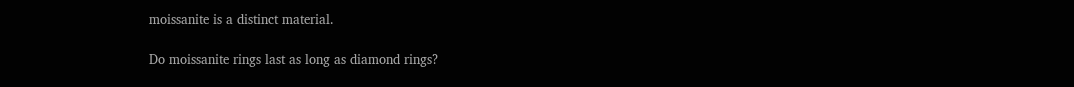moissanite is a distinct material.

Do moissanite rings last as long as diamond rings?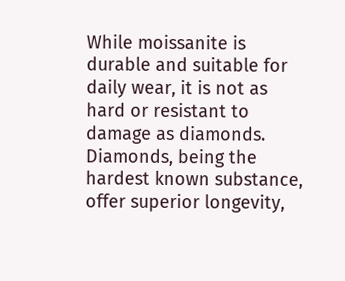While moissanite is durable and suitable for daily wear, it is not as hard or resistant to damage as diamonds. Diamonds, being the hardest known substance, offer superior longevity,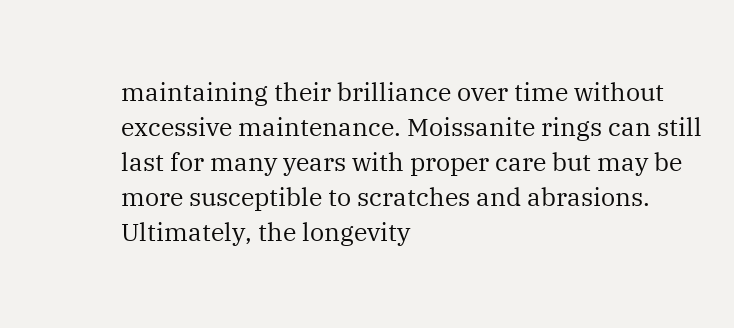maintaining their brilliance over time without excessive maintenance. Moissanite rings can still last for many years with proper care but may be more susceptible to scratches and abrasions. Ultimately, the longevity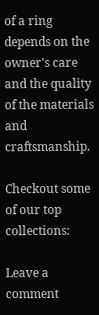of a ring depends on the owner's care and the quality of the materials and craftsmanship.

Checkout some of our top collections:

Leave a comment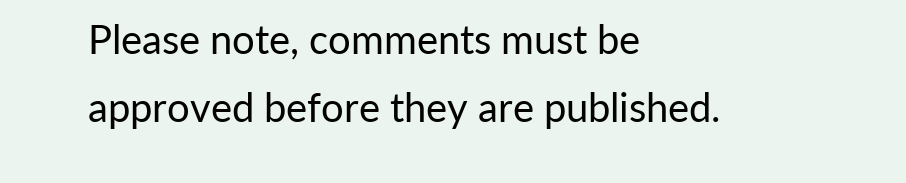Please note, comments must be approved before they are published.